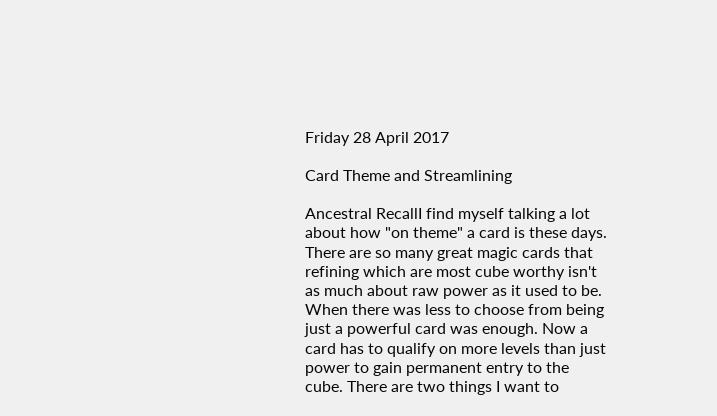Friday 28 April 2017

Card Theme and Streamlining

Ancestral RecallI find myself talking a lot about how "on theme" a card is these days. There are so many great magic cards that refining which are most cube worthy isn't as much about raw power as it used to be. When there was less to choose from being just a powerful card was enough. Now a card has to qualify on more levels than just power to gain permanent entry to the cube. There are two things I want to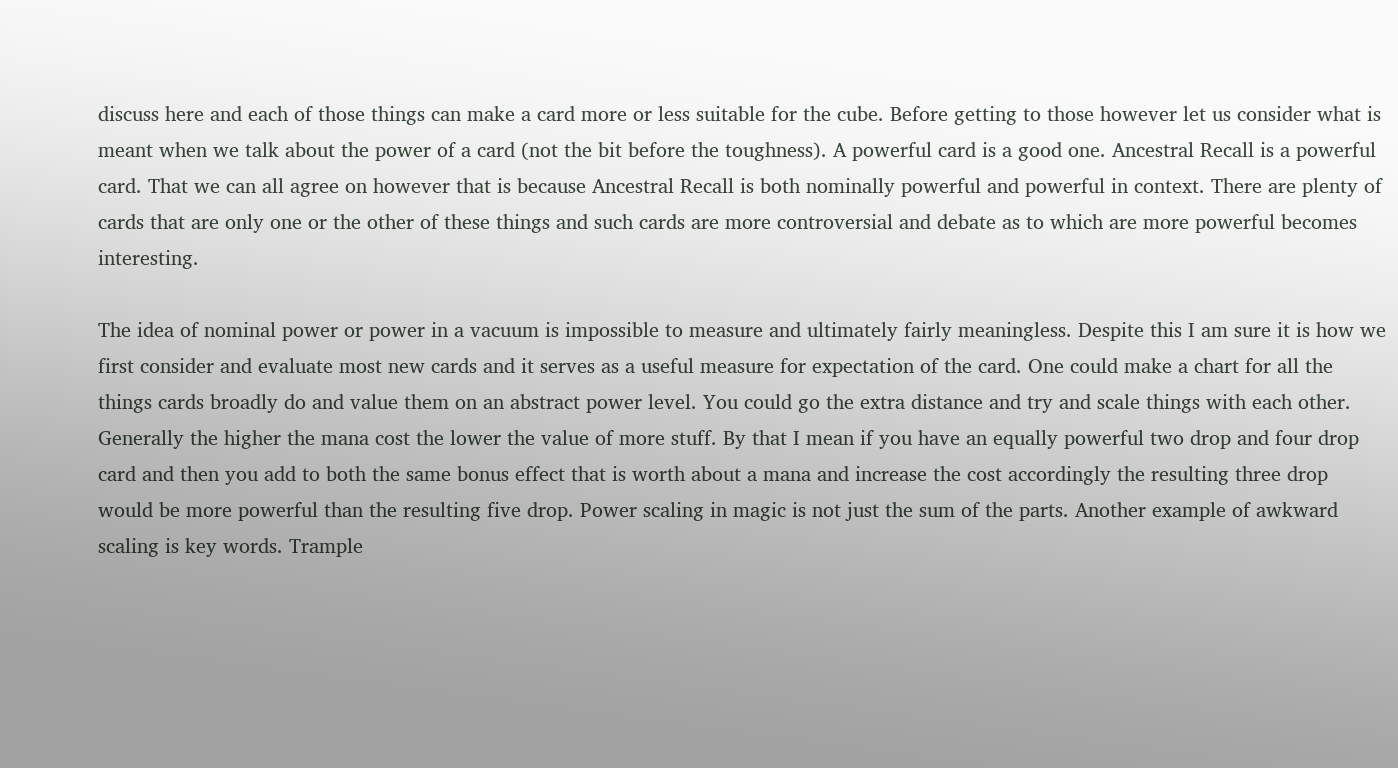discuss here and each of those things can make a card more or less suitable for the cube. Before getting to those however let us consider what is meant when we talk about the power of a card (not the bit before the toughness). A powerful card is a good one. Ancestral Recall is a powerful card. That we can all agree on however that is because Ancestral Recall is both nominally powerful and powerful in context. There are plenty of cards that are only one or the other of these things and such cards are more controversial and debate as to which are more powerful becomes interesting.

The idea of nominal power or power in a vacuum is impossible to measure and ultimately fairly meaningless. Despite this I am sure it is how we first consider and evaluate most new cards and it serves as a useful measure for expectation of the card. One could make a chart for all the things cards broadly do and value them on an abstract power level. You could go the extra distance and try and scale things with each other. Generally the higher the mana cost the lower the value of more stuff. By that I mean if you have an equally powerful two drop and four drop card and then you add to both the same bonus effect that is worth about a mana and increase the cost accordingly the resulting three drop would be more powerful than the resulting five drop. Power scaling in magic is not just the sum of the parts. Another example of awkward scaling is key words. Trample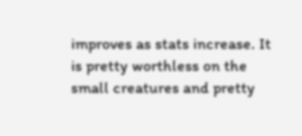improves as stats increase. It is pretty worthless on the small creatures and pretty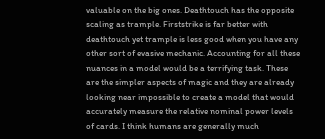valuable on the big ones. Deathtouch has the opposite scaling as trample. Firststrike is far better with deathtouch yet trample is less good when you have any other sort of evasive mechanic. Accounting for all these nuances in a model would be a terrifying task. These are the simpler aspects of magic and they are already looking near impossible to create a model that would accurately measure the relative nominal power levels of cards. I think humans are generally much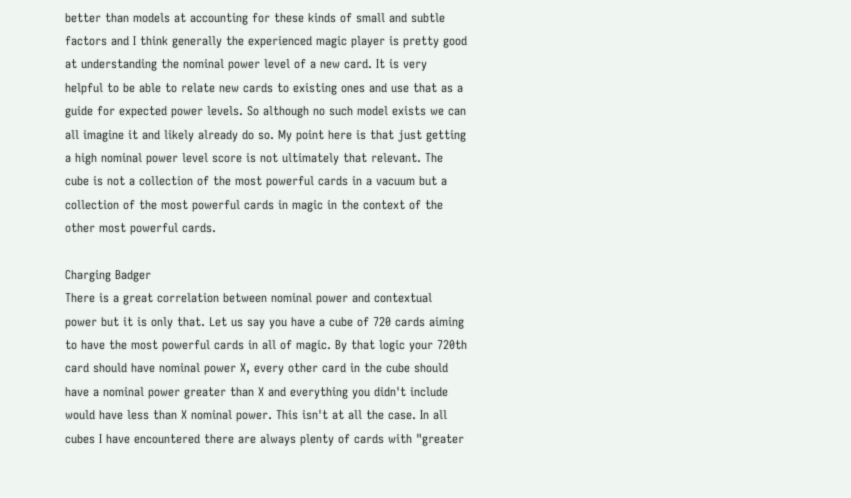better than models at accounting for these kinds of small and subtle factors and I think generally the experienced magic player is pretty good at understanding the nominal power level of a new card. It is very helpful to be able to relate new cards to existing ones and use that as a guide for expected power levels. So although no such model exists we can all imagine it and likely already do so. My point here is that just getting a high nominal power level score is not ultimately that relevant. The cube is not a collection of the most powerful cards in a vacuum but a collection of the most powerful cards in magic in the context of the other most powerful cards.

Charging Badger
There is a great correlation between nominal power and contextual power but it is only that. Let us say you have a cube of 720 cards aiming to have the most powerful cards in all of magic. By that logic your 720th card should have nominal power X, every other card in the cube should have a nominal power greater than X and everything you didn't include would have less than X nominal power. This isn't at all the case. In all cubes I have encountered there are always plenty of cards with "greater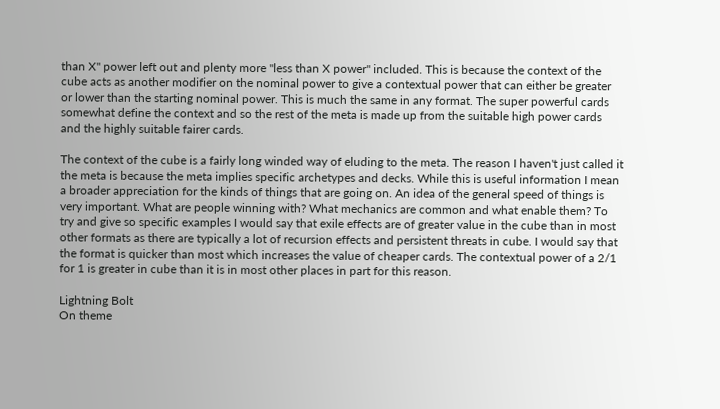than X" power left out and plenty more "less than X power" included. This is because the context of the cube acts as another modifier on the nominal power to give a contextual power that can either be greater or lower than the starting nominal power. This is much the same in any format. The super powerful cards somewhat define the context and so the rest of the meta is made up from the suitable high power cards and the highly suitable fairer cards.

The context of the cube is a fairly long winded way of eluding to the meta. The reason I haven't just called it the meta is because the meta implies specific archetypes and decks. While this is useful information I mean a broader appreciation for the kinds of things that are going on. An idea of the general speed of things is very important. What are people winning with? What mechanics are common and what enable them? To try and give so specific examples I would say that exile effects are of greater value in the cube than in most other formats as there are typically a lot of recursion effects and persistent threats in cube. I would say that the format is quicker than most which increases the value of cheaper cards. The contextual power of a 2/1 for 1 is greater in cube than it is in most other places in part for this reason.

Lightning Bolt
On theme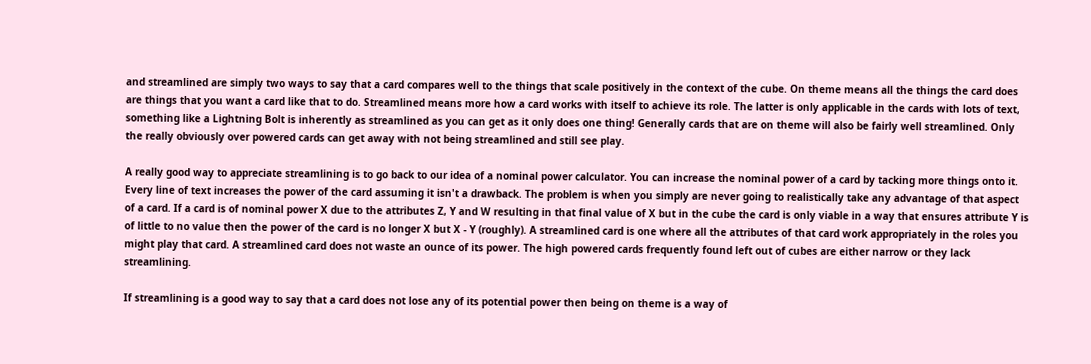and streamlined are simply two ways to say that a card compares well to the things that scale positively in the context of the cube. On theme means all the things the card does are things that you want a card like that to do. Streamlined means more how a card works with itself to achieve its role. The latter is only applicable in the cards with lots of text, something like a Lightning Bolt is inherently as streamlined as you can get as it only does one thing! Generally cards that are on theme will also be fairly well streamlined. Only the really obviously over powered cards can get away with not being streamlined and still see play.

A really good way to appreciate streamlining is to go back to our idea of a nominal power calculator. You can increase the nominal power of a card by tacking more things onto it. Every line of text increases the power of the card assuming it isn't a drawback. The problem is when you simply are never going to realistically take any advantage of that aspect of a card. If a card is of nominal power X due to the attributes Z, Y and W resulting in that final value of X but in the cube the card is only viable in a way that ensures attribute Y is of little to no value then the power of the card is no longer X but X - Y (roughly). A streamlined card is one where all the attributes of that card work appropriately in the roles you might play that card. A streamlined card does not waste an ounce of its power. The high powered cards frequently found left out of cubes are either narrow or they lack streamlining.

If streamlining is a good way to say that a card does not lose any of its potential power then being on theme is a way of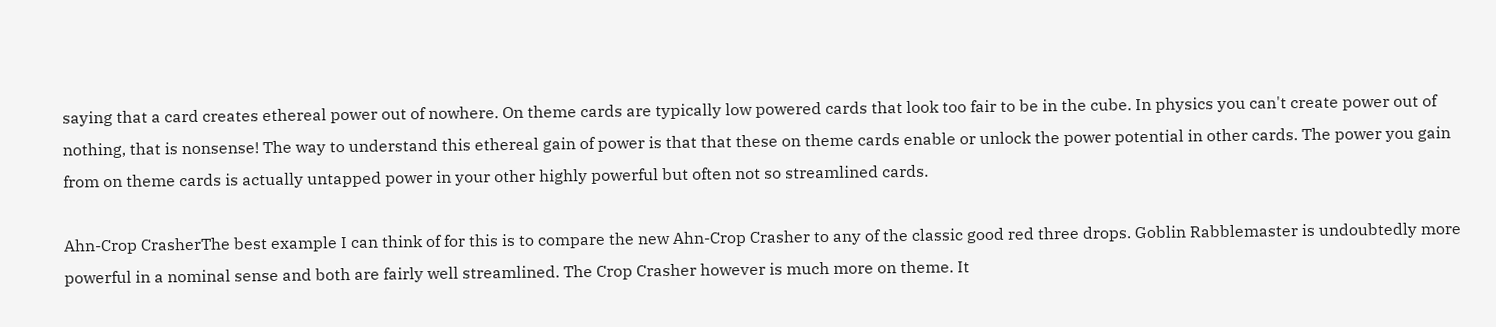saying that a card creates ethereal power out of nowhere. On theme cards are typically low powered cards that look too fair to be in the cube. In physics you can't create power out of nothing, that is nonsense! The way to understand this ethereal gain of power is that that these on theme cards enable or unlock the power potential in other cards. The power you gain from on theme cards is actually untapped power in your other highly powerful but often not so streamlined cards.

Ahn-Crop CrasherThe best example I can think of for this is to compare the new Ahn-Crop Crasher to any of the classic good red three drops. Goblin Rabblemaster is undoubtedly more powerful in a nominal sense and both are fairly well streamlined. The Crop Crasher however is much more on theme. It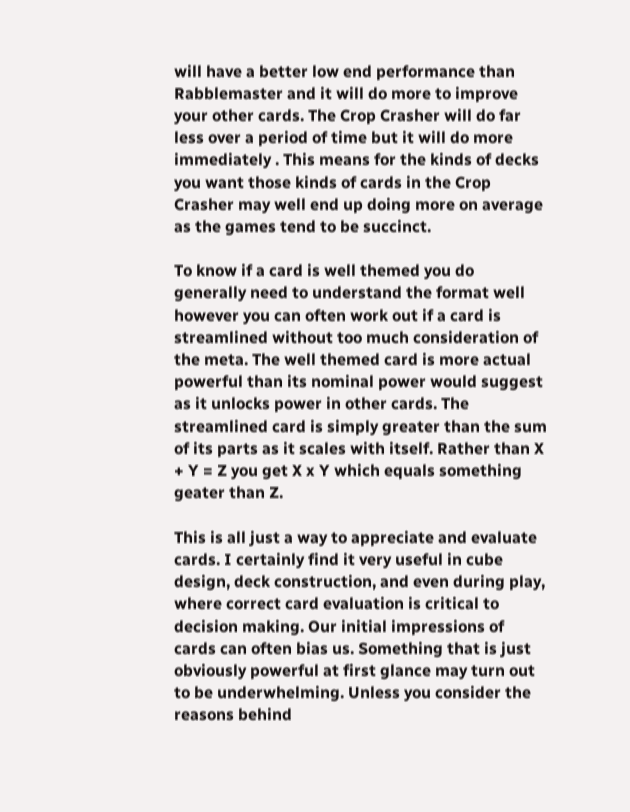will have a better low end performance than Rabblemaster and it will do more to improve your other cards. The Crop Crasher will do far less over a period of time but it will do more immediately . This means for the kinds of decks you want those kinds of cards in the Crop Crasher may well end up doing more on average as the games tend to be succinct.

To know if a card is well themed you do generally need to understand the format well however you can often work out if a card is streamlined without too much consideration of the meta. The well themed card is more actual powerful than its nominal power would suggest as it unlocks power in other cards. The streamlined card is simply greater than the sum of its parts as it scales with itself. Rather than X + Y = Z you get X x Y which equals something geater than Z.

This is all just a way to appreciate and evaluate cards. I certainly find it very useful in cube design, deck construction, and even during play, where correct card evaluation is critical to decision making. Our initial impressions of cards can often bias us. Something that is just obviously powerful at first glance may turn out to be underwhelming. Unless you consider the reasons behind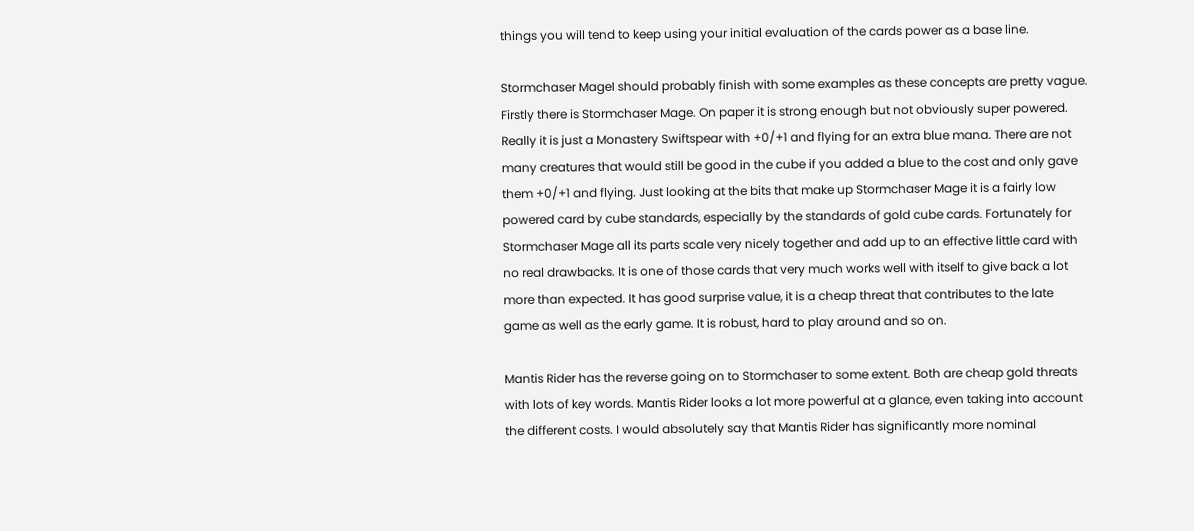things you will tend to keep using your initial evaluation of the cards power as a base line.

Stormchaser MageI should probably finish with some examples as these concepts are pretty vague. Firstly there is Stormchaser Mage. On paper it is strong enough but not obviously super powered. Really it is just a Monastery Swiftspear with +0/+1 and flying for an extra blue mana. There are not many creatures that would still be good in the cube if you added a blue to the cost and only gave them +0/+1 and flying. Just looking at the bits that make up Stormchaser Mage it is a fairly low powered card by cube standards, especially by the standards of gold cube cards. Fortunately for Stormchaser Mage all its parts scale very nicely together and add up to an effective little card with no real drawbacks. It is one of those cards that very much works well with itself to give back a lot more than expected. It has good surprise value, it is a cheap threat that contributes to the late game as well as the early game. It is robust, hard to play around and so on.

Mantis Rider has the reverse going on to Stormchaser to some extent. Both are cheap gold threats with lots of key words. Mantis Rider looks a lot more powerful at a glance, even taking into account the different costs. I would absolutely say that Mantis Rider has significantly more nominal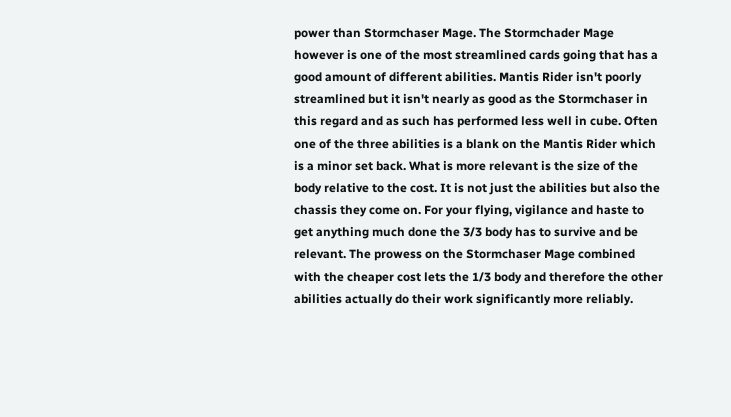power than Stormchaser Mage. The Stormchader Mage however is one of the most streamlined cards going that has a good amount of different abilities. Mantis Rider isn't poorly streamlined but it isn't nearly as good as the Stormchaser in this regard and as such has performed less well in cube. Often one of the three abilities is a blank on the Mantis Rider which is a minor set back. What is more relevant is the size of the body relative to the cost. It is not just the abilities but also the chassis they come on. For your flying, vigilance and haste to get anything much done the 3/3 body has to survive and be relevant. The prowess on the Stormchaser Mage combined with the cheaper cost lets the 1/3 body and therefore the other abilities actually do their work significantly more reliably.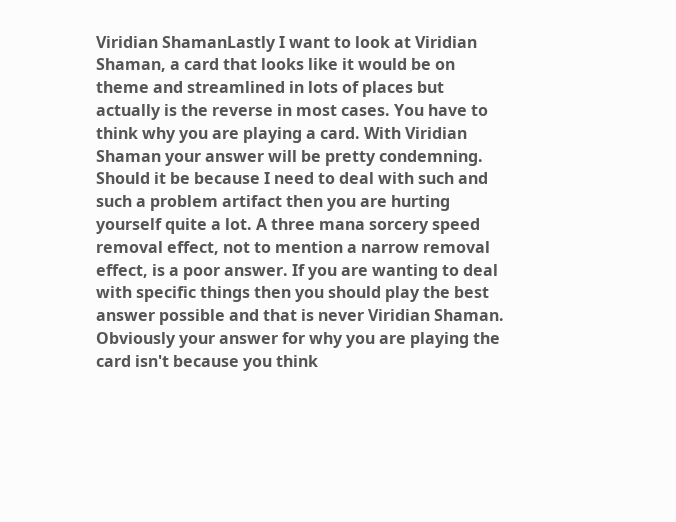Viridian ShamanLastly I want to look at Viridian Shaman, a card that looks like it would be on theme and streamlined in lots of places but actually is the reverse in most cases. You have to think why you are playing a card. With Viridian Shaman your answer will be pretty condemning. Should it be because I need to deal with such and such a problem artifact then you are hurting yourself quite a lot. A three mana sorcery speed removal effect, not to mention a narrow removal effect, is a poor answer. If you are wanting to deal with specific things then you should play the best answer possible and that is never Viridian Shaman. Obviously your answer for why you are playing the card isn't because you think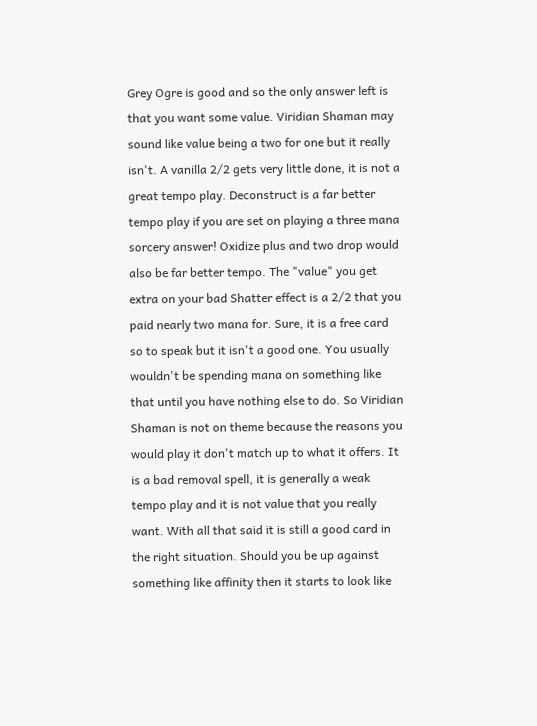Grey Ogre is good and so the only answer left is that you want some value. Viridian Shaman may sound like value being a two for one but it really isn't. A vanilla 2/2 gets very little done, it is not a great tempo play. Deconstruct is a far better tempo play if you are set on playing a three mana sorcery answer! Oxidize plus and two drop would also be far better tempo. The "value" you get extra on your bad Shatter effect is a 2/2 that you paid nearly two mana for. Sure, it is a free card so to speak but it isn't a good one. You usually wouldn't be spending mana on something like that until you have nothing else to do. So Viridian Shaman is not on theme because the reasons you would play it don't match up to what it offers. It is a bad removal spell, it is generally a weak tempo play and it is not value that you really want. With all that said it is still a good card in the right situation. Should you be up against something like affinity then it starts to look like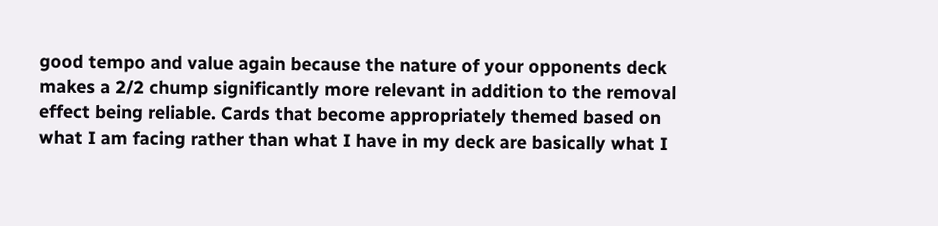good tempo and value again because the nature of your opponents deck makes a 2/2 chump significantly more relevant in addition to the removal effect being reliable. Cards that become appropriately themed based on what I am facing rather than what I have in my deck are basically what I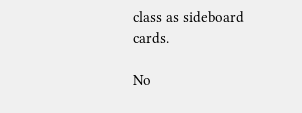class as sideboard cards.

No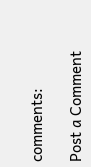comments:

Post a Comment